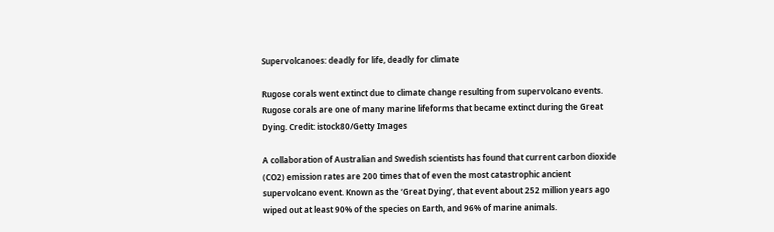Supervolcanoes: deadly for life, deadly for climate

Rugose corals went extinct due to climate change resulting from supervolcano events.
Rugose corals are one of many marine lifeforms that became extinct during the Great Dying. Credit: istock80/Getty Images

A collaboration of Australian and Swedish scientists has found that current carbon dioxide (CO2) emission rates are 200 times that of even the most catastrophic ancient supervolcano event. Known as the ‘Great Dying’, that event about 252 million years ago wiped out at least 90% of the species on Earth, and 96% of marine animals.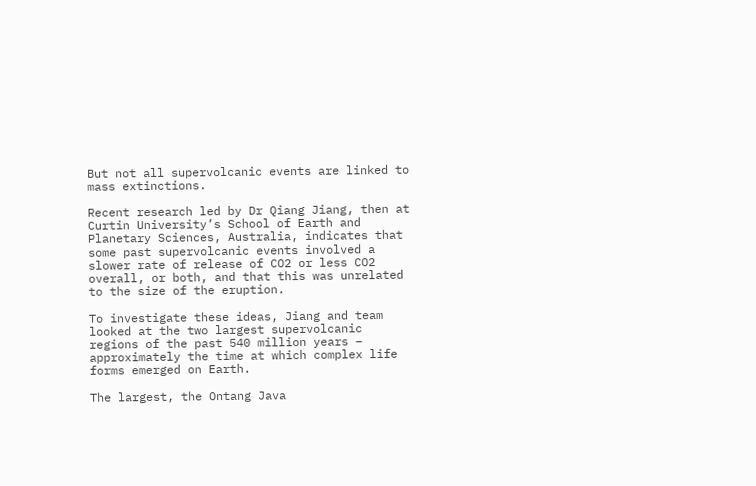But not all supervolcanic events are linked to mass extinctions.

Recent research led by Dr Qiang Jiang, then at Curtin University’s School of Earth and Planetary Sciences, Australia, indicates that some past supervolcanic events involved a slower rate of release of CO2 or less CO2 overall, or both, and that this was unrelated to the size of the eruption.

To investigate these ideas, Jiang and team looked at the two largest supervolcanic regions of the past 540 million years – approximately the time at which complex life forms emerged on Earth.

The largest, the Ontang Java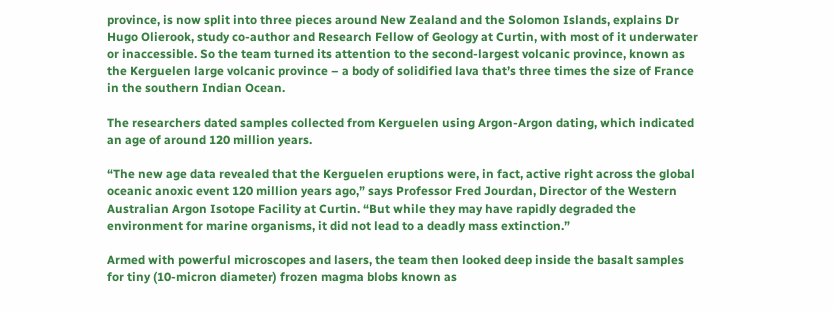province, is now split into three pieces around New Zealand and the Solomon Islands, explains Dr Hugo Olierook, study co-author and Research Fellow of Geology at Curtin, with most of it underwater or inaccessible. So the team turned its attention to the second-largest volcanic province, known as the Kerguelen large volcanic province – a body of solidified lava that’s three times the size of France in the southern Indian Ocean.

The researchers dated samples collected from Kerguelen using Argon-Argon dating, which indicated an age of around 120 million years.

“The new age data revealed that the Kerguelen eruptions were, in fact, active right across the global oceanic anoxic event 120 million years ago,” says Professor Fred Jourdan, Director of the Western Australian Argon Isotope Facility at Curtin. “But while they may have rapidly degraded the environment for marine organisms, it did not lead to a deadly mass extinction.”

Armed with powerful microscopes and lasers, the team then looked deep inside the basalt samples for tiny (10-micron diameter) frozen magma blobs known as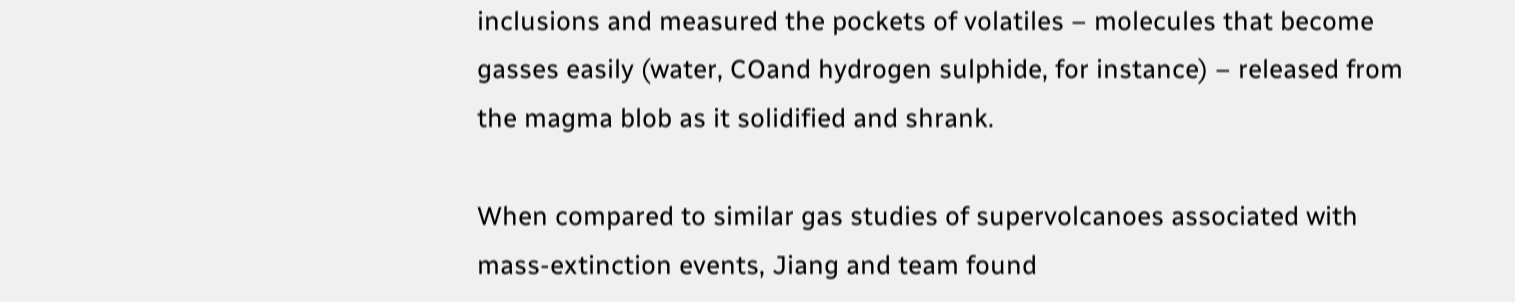inclusions and measured the pockets of volatiles – molecules that become gasses easily (water, COand hydrogen sulphide, for instance) – released from the magma blob as it solidified and shrank.

When compared to similar gas studies of supervolcanoes associated with mass-extinction events, Jiang and team found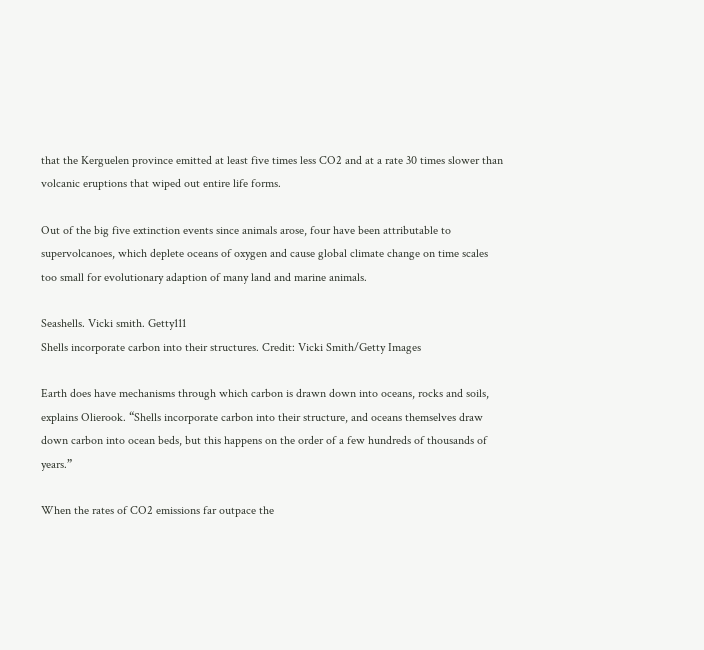that the Kerguelen province emitted at least five times less CO2 and at a rate 30 times slower than volcanic eruptions that wiped out entire life forms.

Out of the big five extinction events since animals arose, four have been attributable to supervolcanoes, which deplete oceans of oxygen and cause global climate change on time scales too small for evolutionary adaption of many land and marine animals.

Seashells. Vicki smith. Getty111
Shells incorporate carbon into their structures. Credit: Vicki Smith/Getty Images

Earth does have mechanisms through which carbon is drawn down into oceans, rocks and soils, explains Olierook. “Shells incorporate carbon into their structure, and oceans themselves draw down carbon into ocean beds, but this happens on the order of a few hundreds of thousands of years.”

When the rates of CO2 emissions far outpace the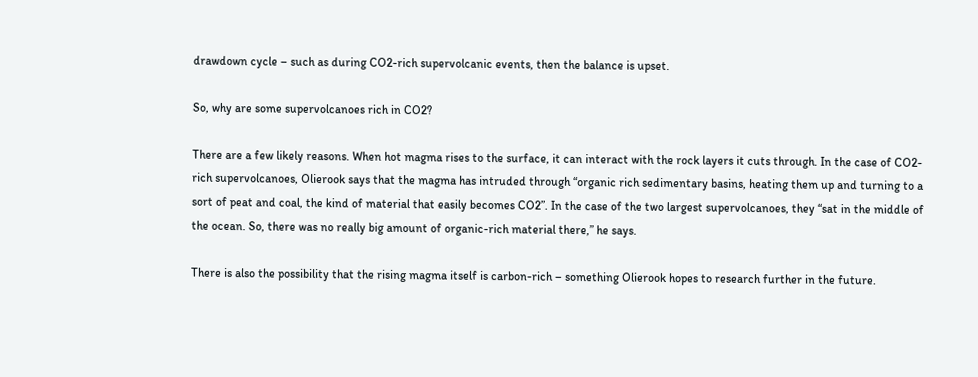drawdown cycle – such as during CO2-rich supervolcanic events, then the balance is upset.

So, why are some supervolcanoes rich in CO2?

There are a few likely reasons. When hot magma rises to the surface, it can interact with the rock layers it cuts through. In the case of CO2-rich supervolcanoes, Olierook says that the magma has intruded through “organic rich sedimentary basins, heating them up and turning to a sort of peat and coal, the kind of material that easily becomes CO2”. In the case of the two largest supervolcanoes, they “sat in the middle of the ocean. So, there was no really big amount of organic-rich material there,” he says.

There is also the possibility that the rising magma itself is carbon-rich – something Olierook hopes to research further in the future.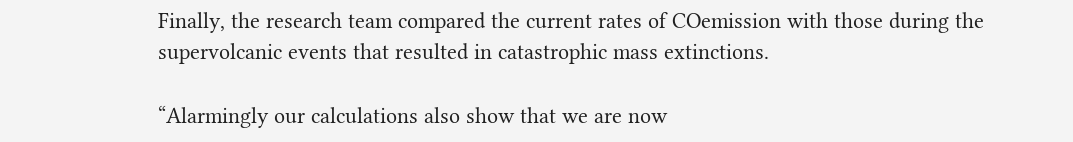Finally, the research team compared the current rates of COemission with those during the supervolcanic events that resulted in catastrophic mass extinctions.

“Alarmingly our calculations also show that we are now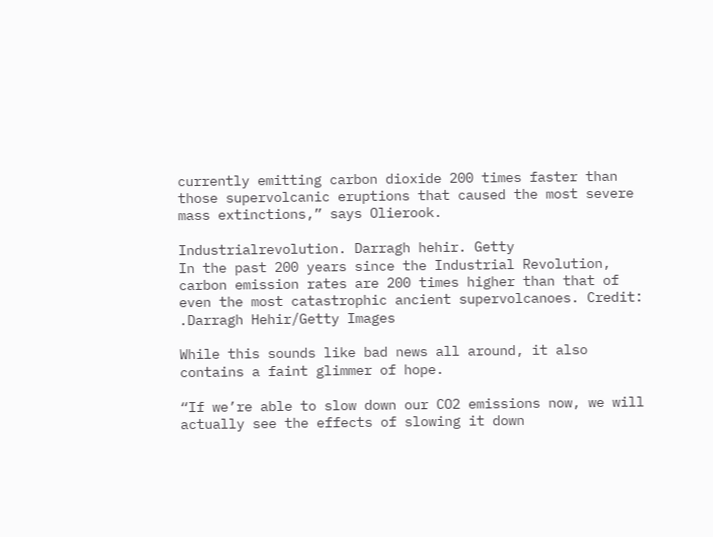currently emitting carbon dioxide 200 times faster than those supervolcanic eruptions that caused the most severe mass extinctions,” says Olierook.

Industrialrevolution. Darragh hehir. Getty
In the past 200 years since the Industrial Revolution, carbon emission rates are 200 times higher than that of even the most catastrophic ancient supervolcanoes. Credit: .Darragh Hehir/Getty Images

While this sounds like bad news all around, it also contains a faint glimmer of hope.

“If we’re able to slow down our CO2 emissions now, we will actually see the effects of slowing it down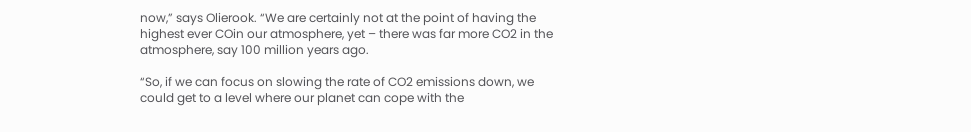now,” says Olierook. “We are certainly not at the point of having the highest ever COin our atmosphere, yet – there was far more CO2 in the atmosphere, say 100 million years ago.

“So, if we can focus on slowing the rate of CO2 emissions down, we could get to a level where our planet can cope with the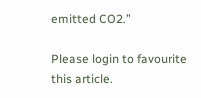emitted CO2.”

Please login to favourite this article.